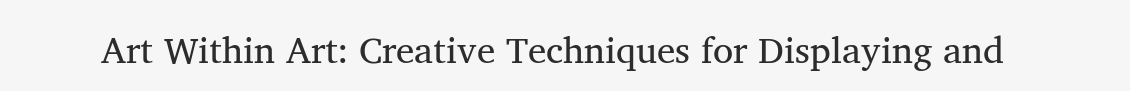Art Within Art: Creative Techniques for Displaying and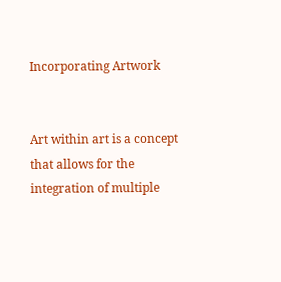Incorporating Artwork


Art within art is a concept that allows for the integration of multiple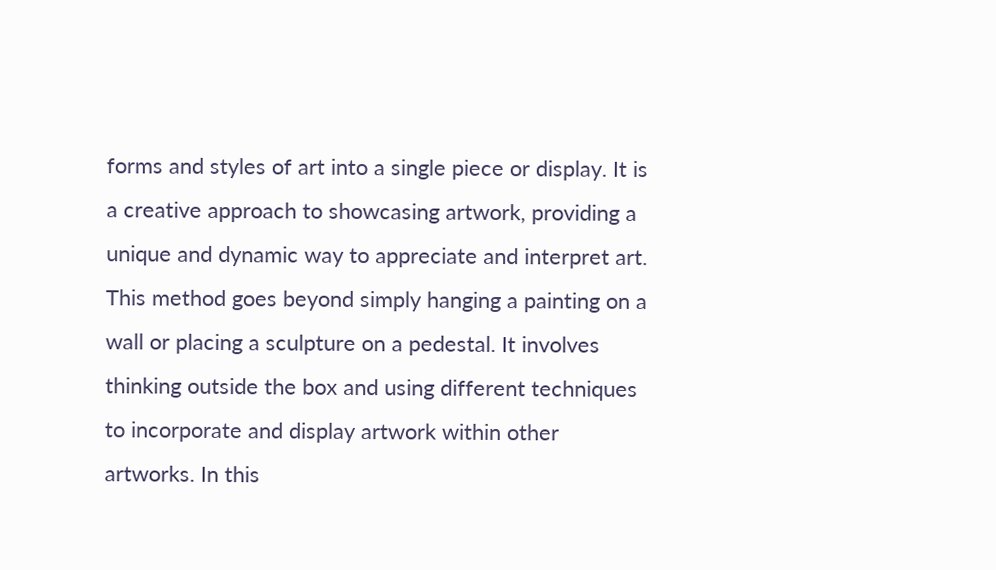forms and styles of art into a single piece or display. It is a creative approach to showcasing artwork, providing a unique and dynamic way to appreciate and interpret art. This method goes beyond simply hanging a painting on a wall or placing a sculpture on a pedestal. It involves thinking outside the box and using different techniques to incorporate and display artwork within other artworks. In this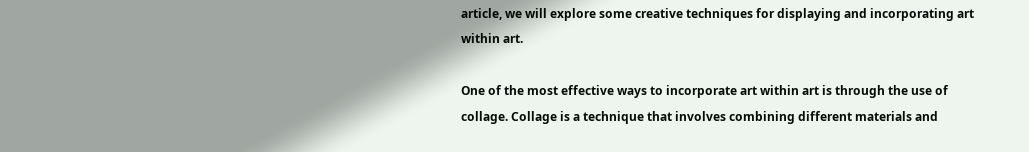article, we will explore some creative techniques for displaying and incorporating art within art.

One of the most effective ways to incorporate art within art is through the use of collage. Collage is a technique that involves combining different materials and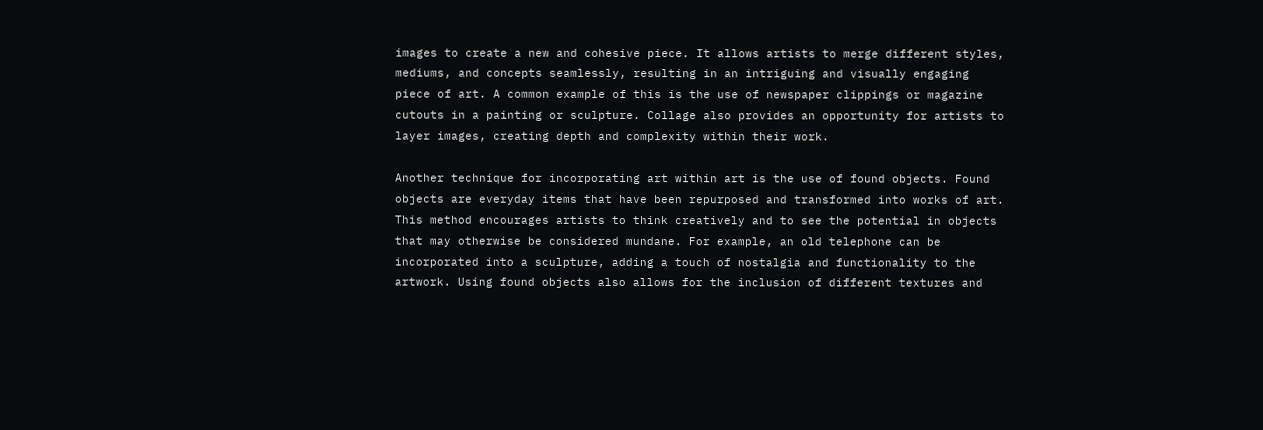images to create a new and cohesive piece. It allows artists to merge different styles, mediums, and concepts seamlessly, resulting in an intriguing and visually engaging piece of art. A common example of this is the use of newspaper clippings or magazine cutouts in a painting or sculpture. Collage also provides an opportunity for artists to layer images, creating depth and complexity within their work.

Another technique for incorporating art within art is the use of found objects. Found objects are everyday items that have been repurposed and transformed into works of art. This method encourages artists to think creatively and to see the potential in objects that may otherwise be considered mundane. For example, an old telephone can be incorporated into a sculpture, adding a touch of nostalgia and functionality to the artwork. Using found objects also allows for the inclusion of different textures and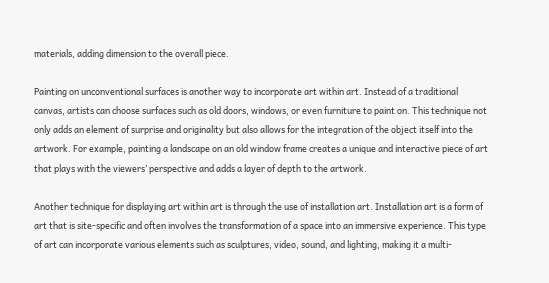materials, adding dimension to the overall piece.

Painting on unconventional surfaces is another way to incorporate art within art. Instead of a traditional canvas, artists can choose surfaces such as old doors, windows, or even furniture to paint on. This technique not only adds an element of surprise and originality but also allows for the integration of the object itself into the artwork. For example, painting a landscape on an old window frame creates a unique and interactive piece of art that plays with the viewers’ perspective and adds a layer of depth to the artwork.

Another technique for displaying art within art is through the use of installation art. Installation art is a form of art that is site-specific and often involves the transformation of a space into an immersive experience. This type of art can incorporate various elements such as sculptures, video, sound, and lighting, making it a multi-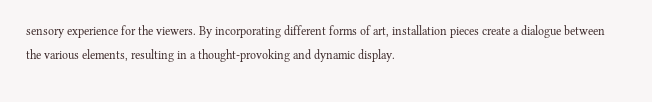sensory experience for the viewers. By incorporating different forms of art, installation pieces create a dialogue between the various elements, resulting in a thought-provoking and dynamic display.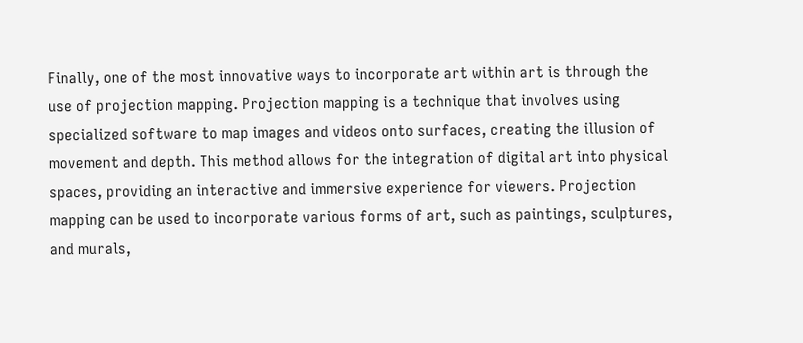Finally, one of the most innovative ways to incorporate art within art is through the use of projection mapping. Projection mapping is a technique that involves using specialized software to map images and videos onto surfaces, creating the illusion of movement and depth. This method allows for the integration of digital art into physical spaces, providing an interactive and immersive experience for viewers. Projection mapping can be used to incorporate various forms of art, such as paintings, sculptures, and murals,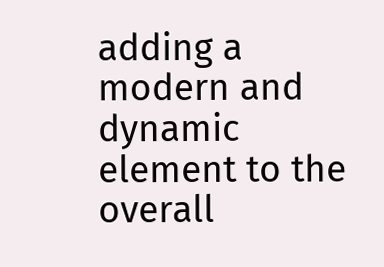adding a modern and dynamic element to the overall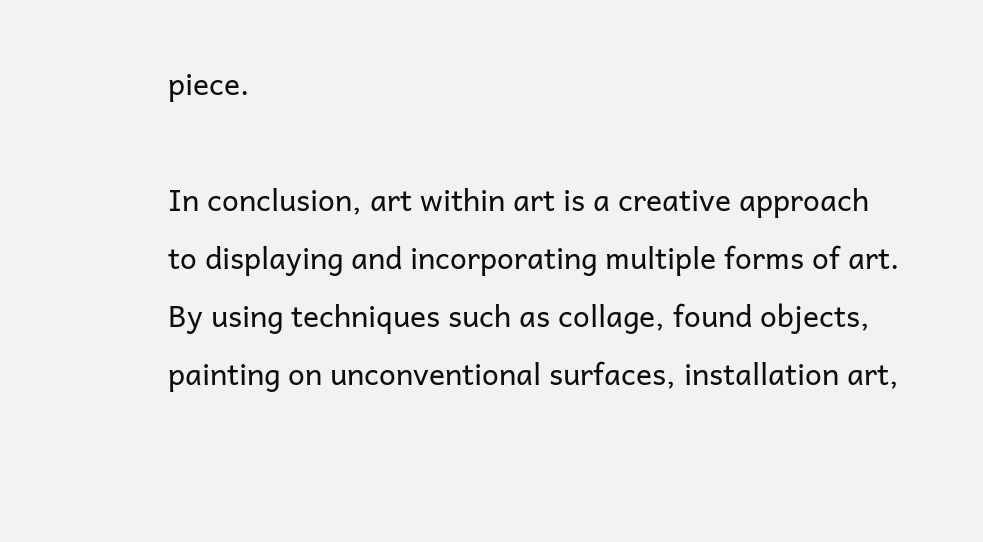piece.

In conclusion, art within art is a creative approach to displaying and incorporating multiple forms of art. By using techniques such as collage, found objects, painting on unconventional surfaces, installation art,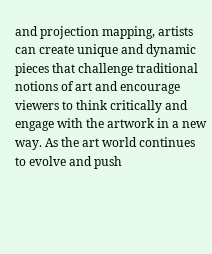and projection mapping, artists can create unique and dynamic pieces that challenge traditional notions of art and encourage viewers to think critically and engage with the artwork in a new way. As the art world continues to evolve and push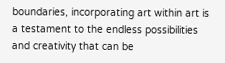boundaries, incorporating art within art is a testament to the endless possibilities and creativity that can be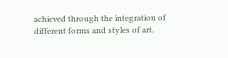achieved through the integration of different forms and styles of art.